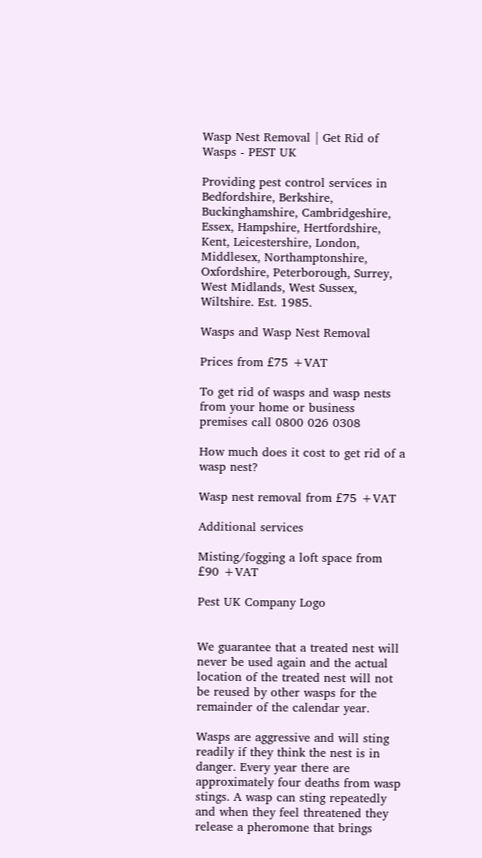Wasp Nest Removal | Get Rid of Wasps - PEST UK

Providing pest control services in Bedfordshire, Berkshire, Buckinghamshire, Cambridgeshire, Essex, Hampshire, Hertfordshire, Kent, Leicestershire, London, Middlesex, Northamptonshire, Oxfordshire, Peterborough, Surrey, West Midlands, West Sussex, Wiltshire. Est. 1985.

Wasps and Wasp Nest Removal

Prices from £75 +VAT

To get rid of wasps and wasp nests from your home or business premises call 0800 026 0308

How much does it cost to get rid of a wasp nest?

Wasp nest removal from £75 +VAT

Additional services

Misting/fogging a loft space from £90 +VAT

Pest UK Company Logo


We guarantee that a treated nest will never be used again and the actual location of the treated nest will not be reused by other wasps for the remainder of the calendar year.

Wasps are aggressive and will sting readily if they think the nest is in danger. Every year there are approximately four deaths from wasp stings. A wasp can sting repeatedly and when they feel threatened they release a pheromone that brings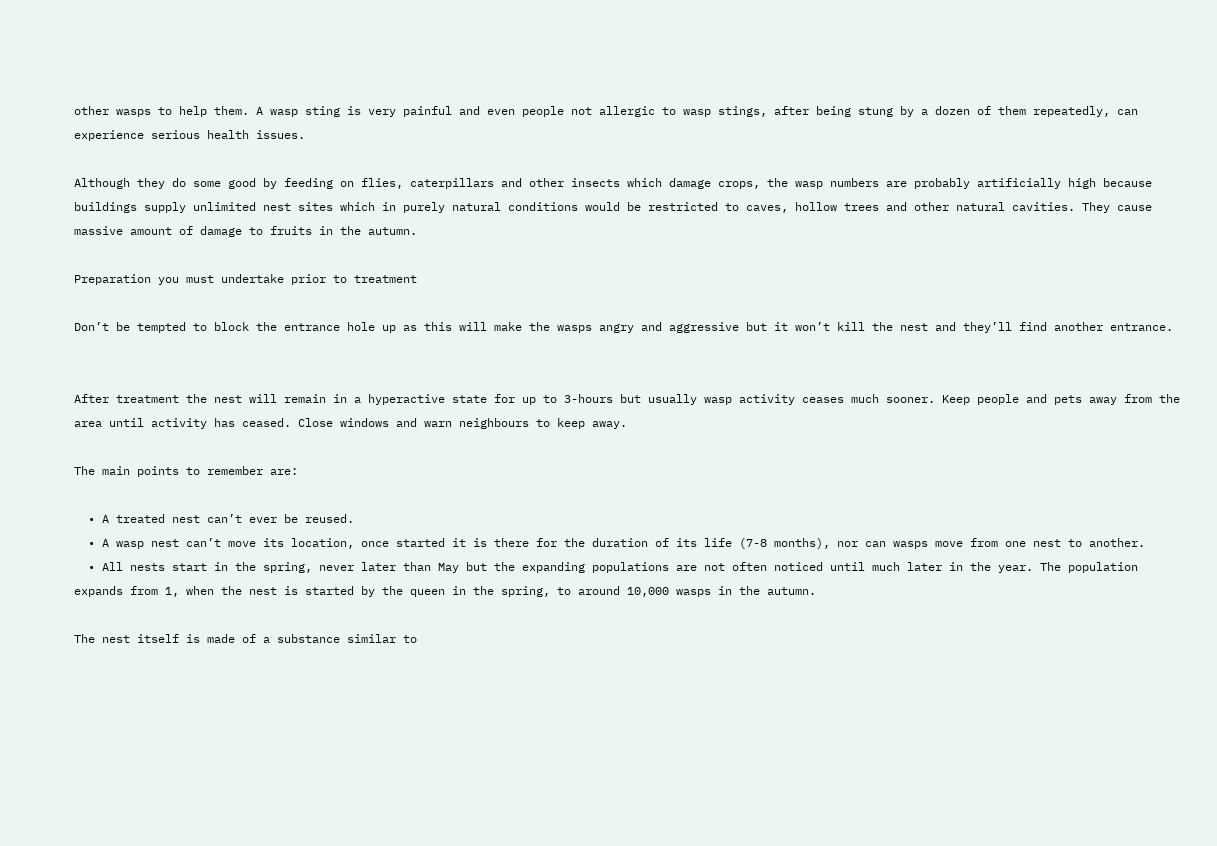other wasps to help them. A wasp sting is very painful and even people not allergic to wasp stings, after being stung by a dozen of them repeatedly, can experience serious health issues.

Although they do some good by feeding on flies, caterpillars and other insects which damage crops, the wasp numbers are probably artificially high because buildings supply unlimited nest sites which in purely natural conditions would be restricted to caves, hollow trees and other natural cavities. They cause massive amount of damage to fruits in the autumn.

Preparation you must undertake prior to treatment

Don’t be tempted to block the entrance hole up as this will make the wasps angry and aggressive but it won’t kill the nest and they’ll find another entrance.


After treatment the nest will remain in a hyperactive state for up to 3-hours but usually wasp activity ceases much sooner. Keep people and pets away from the area until activity has ceased. Close windows and warn neighbours to keep away.

The main points to remember are:

  • A treated nest can’t ever be reused.
  • A wasp nest can’t move its location, once started it is there for the duration of its life (7-8 months), nor can wasps move from one nest to another.
  • All nests start in the spring, never later than May but the expanding populations are not often noticed until much later in the year. The population expands from 1, when the nest is started by the queen in the spring, to around 10,000 wasps in the autumn.

The nest itself is made of a substance similar to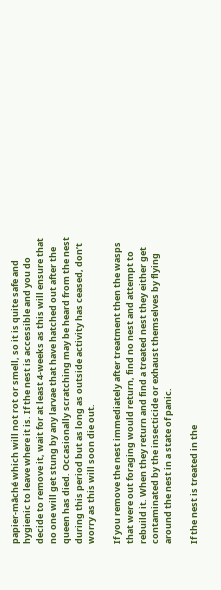papier-mâché which will not rot or smell, so it is quite safe and hygienic to leave where it is. If the nest is accessible and you do decide to remove it, wait for at least 4-weeks as this will ensure that no one will get stung by any larvae that have hatched out after the queen has died. Occasionally scratching may be heard from the nest during this period but as long as outside activity has ceased, don’t worry as this will soon die out.

If you remove the nest immediately after treatment then the wasps that were out foraging would return, find no nest and attempt to rebuild it. When they return and find a treated nest they either get contaminated by the insecticide or exhaust themselves by flying around the nest in a state of panic.

If the nest is treated in the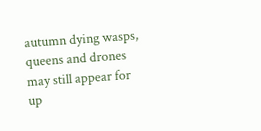autumn dying wasps, queens and drones may still appear for up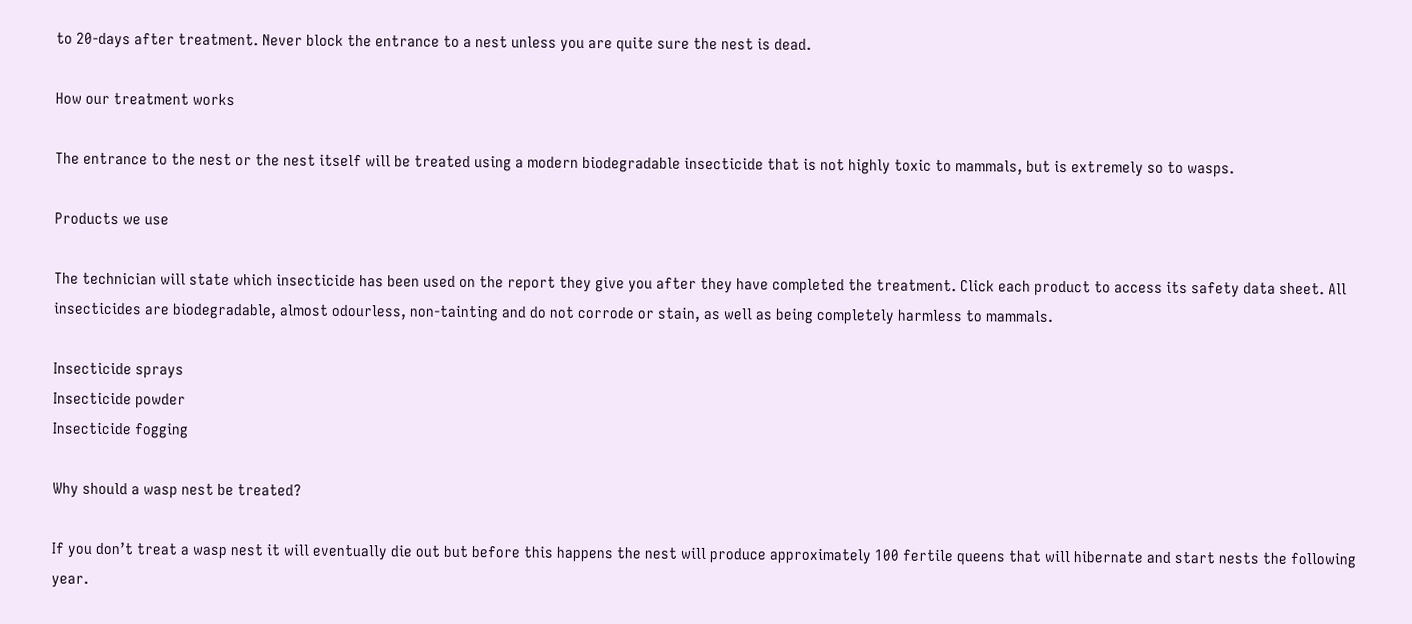to 20-days after treatment. Never block the entrance to a nest unless you are quite sure the nest is dead.

How our treatment works

The entrance to the nest or the nest itself will be treated using a modern biodegradable insecticide that is not highly toxic to mammals, but is extremely so to wasps.

Products we use

The technician will state which insecticide has been used on the report they give you after they have completed the treatment. Click each product to access its safety data sheet. All insecticides are biodegradable, almost odourless, non-tainting and do not corrode or stain, as well as being completely harmless to mammals.

Insecticide sprays
Insecticide powder
Insecticide fogging

Why should a wasp nest be treated?

If you don’t treat a wasp nest it will eventually die out but before this happens the nest will produce approximately 100 fertile queens that will hibernate and start nests the following year.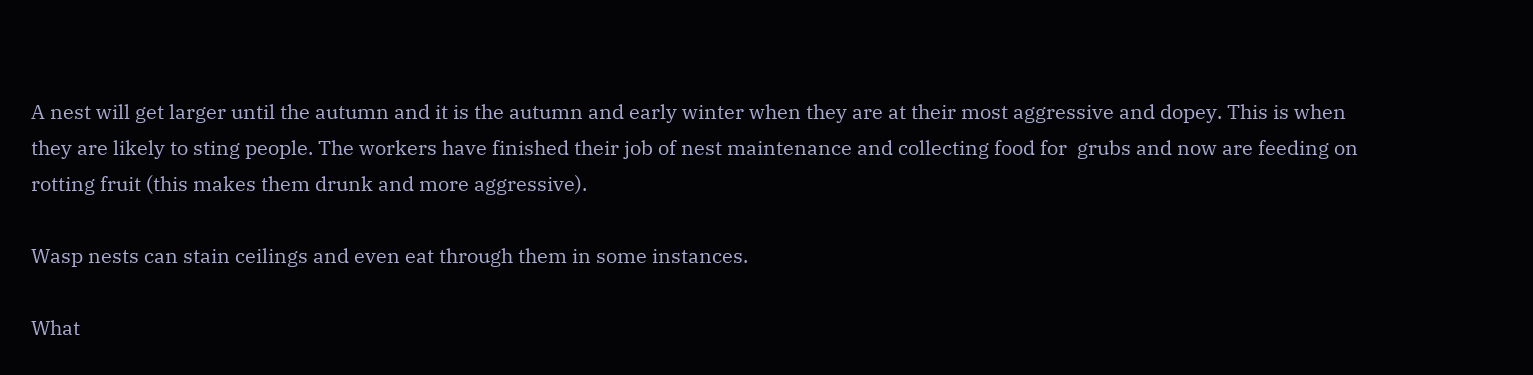A nest will get larger until the autumn and it is the autumn and early winter when they are at their most aggressive and dopey. This is when they are likely to sting people. The workers have finished their job of nest maintenance and collecting food for  grubs and now are feeding on rotting fruit (this makes them drunk and more aggressive).

Wasp nests can stain ceilings and even eat through them in some instances.

What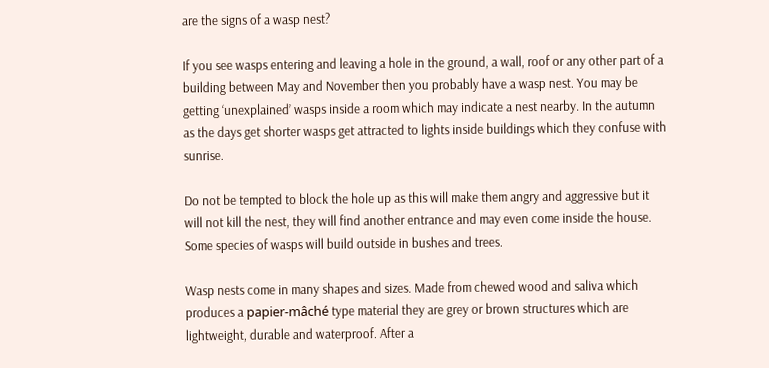are the signs of a wasp nest?

If you see wasps entering and leaving a hole in the ground, a wall, roof or any other part of a building between May and November then you probably have a wasp nest. You may be getting ‘unexplained’ wasps inside a room which may indicate a nest nearby. In the autumn as the days get shorter wasps get attracted to lights inside buildings which they confuse with sunrise.

Do not be tempted to block the hole up as this will make them angry and aggressive but it will not kill the nest, they will find another entrance and may even come inside the house. Some species of wasps will build outside in bushes and trees.

Wasp nests come in many shapes and sizes. Made from chewed wood and saliva which produces a papier-mâché type material they are grey or brown structures which are lightweight, durable and waterproof. After a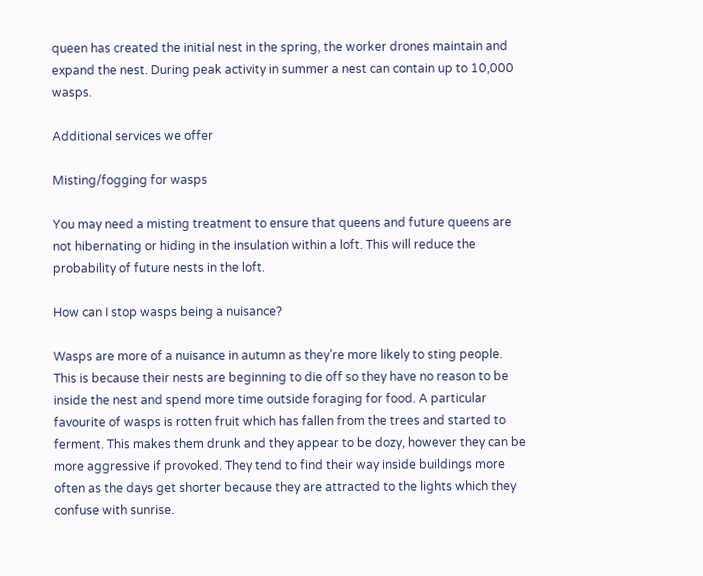queen has created the initial nest in the spring, the worker drones maintain and expand the nest. During peak activity in summer a nest can contain up to 10,000 wasps.

Additional services we offer

Misting/fogging for wasps

You may need a misting treatment to ensure that queens and future queens are not hibernating or hiding in the insulation within a loft. This will reduce the probability of future nests in the loft.

How can I stop wasps being a nuisance?

Wasps are more of a nuisance in autumn as they’re more likely to sting people. This is because their nests are beginning to die off so they have no reason to be inside the nest and spend more time outside foraging for food. A particular favourite of wasps is rotten fruit which has fallen from the trees and started to ferment. This makes them drunk and they appear to be dozy, however they can be more aggressive if provoked. They tend to find their way inside buildings more often as the days get shorter because they are attracted to the lights which they confuse with sunrise.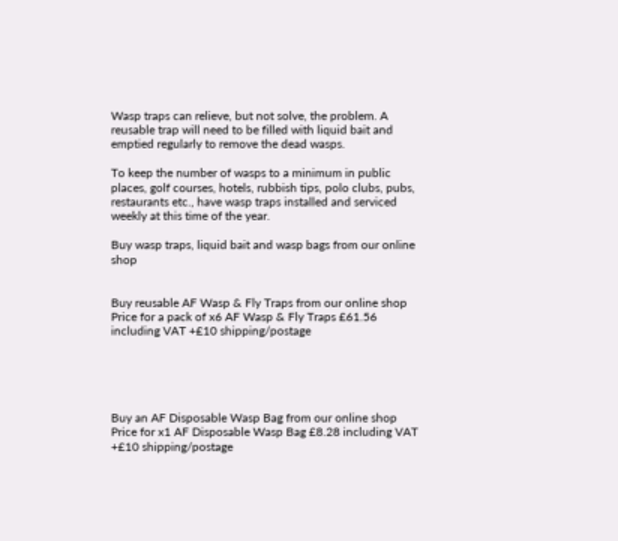Wasp traps can relieve, but not solve, the problem. A reusable trap will need to be filled with liquid bait and emptied regularly to remove the dead wasps.

To keep the number of wasps to a minimum in public places, golf courses, hotels, rubbish tips, polo clubs, pubs, restaurants etc., have wasp traps installed and serviced weekly at this time of the year.

Buy wasp traps, liquid bait and wasp bags from our online shop


Buy reusable AF Wasp & Fly Traps from our online shop
Price for a pack of x6 AF Wasp & Fly Traps £61.56 including VAT +£10 shipping/postage





Buy an AF Disposable Wasp Bag from our online shop
Price for x1 AF Disposable Wasp Bag £8.28 including VAT +£10 shipping/postage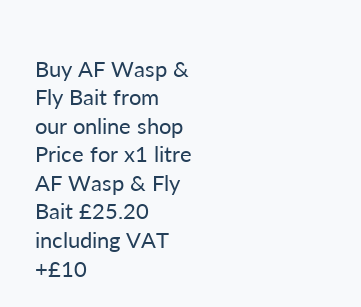Buy AF Wasp & Fly Bait from our online shop
Price for x1 litre AF Wasp & Fly Bait £25.20 including VAT +£10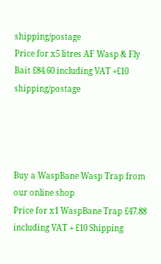shipping/postage
Price for x5 litres AF Wasp & Fly Bait £84.60 including VAT +£10 shipping/postage




Buy a WaspBane Wasp Trap from our online shop
Price for x1 WaspBane Trap £47.88 including VAT + £10 Shipping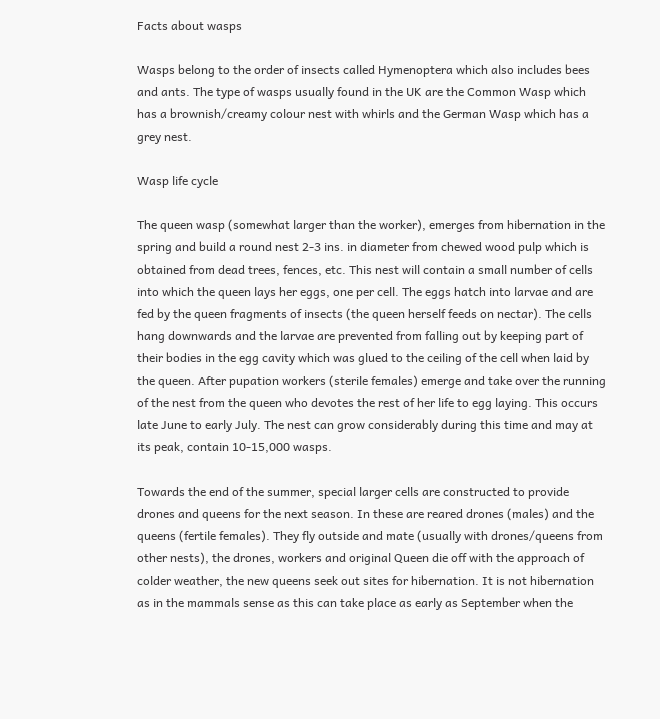Facts about wasps

Wasps belong to the order of insects called Hymenoptera which also includes bees and ants. The type of wasps usually found in the UK are the Common Wasp which has a brownish/creamy colour nest with whirls and the German Wasp which has a grey nest.

Wasp life cycle

The queen wasp (somewhat larger than the worker), emerges from hibernation in the spring and build a round nest 2-3 ins. in diameter from chewed wood pulp which is obtained from dead trees, fences, etc. This nest will contain a small number of cells into which the queen lays her eggs, one per cell. The eggs hatch into larvae and are fed by the queen fragments of insects (the queen herself feeds on nectar). The cells hang downwards and the larvae are prevented from falling out by keeping part of their bodies in the egg cavity which was glued to the ceiling of the cell when laid by the queen. After pupation workers (sterile females) emerge and take over the running of the nest from the queen who devotes the rest of her life to egg laying. This occurs late June to early July. The nest can grow considerably during this time and may at its peak, contain 10-15,000 wasps.

Towards the end of the summer, special larger cells are constructed to provide drones and queens for the next season. In these are reared drones (males) and the queens (fertile females). They fly outside and mate (usually with drones/queens from other nests), the drones, workers and original Queen die off with the approach of colder weather, the new queens seek out sites for hibernation. It is not hibernation as in the mammals sense as this can take place as early as September when the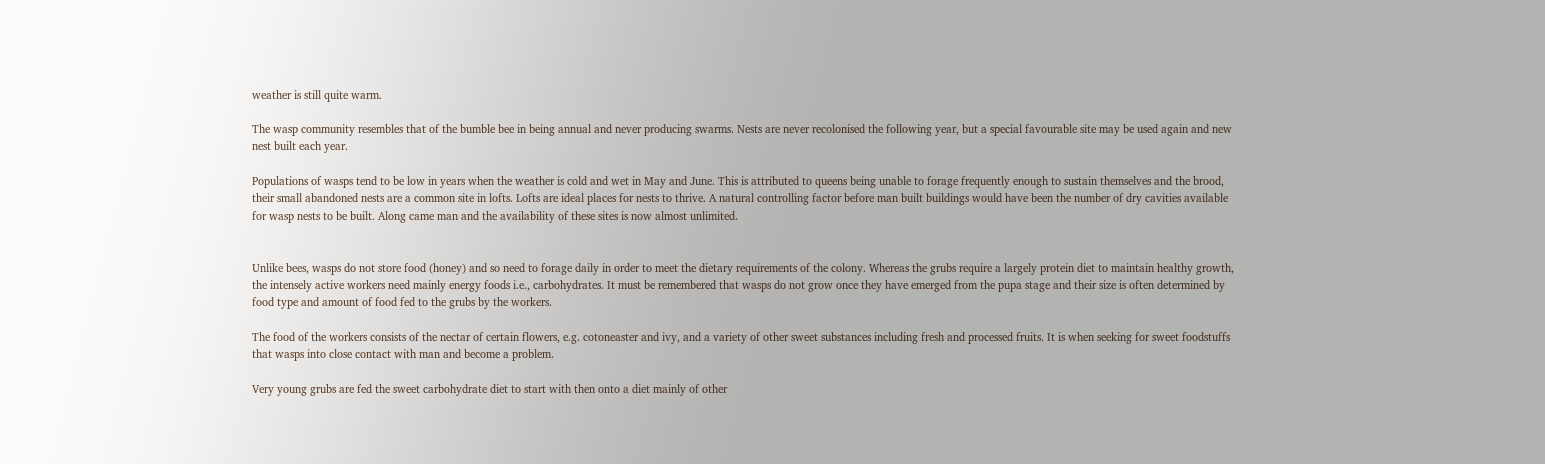weather is still quite warm.

The wasp community resembles that of the bumble bee in being annual and never producing swarms. Nests are never recolonised the following year, but a special favourable site may be used again and new nest built each year.

Populations of wasps tend to be low in years when the weather is cold and wet in May and June. This is attributed to queens being unable to forage frequently enough to sustain themselves and the brood, their small abandoned nests are a common site in lofts. Lofts are ideal places for nests to thrive. A natural controlling factor before man built buildings would have been the number of dry cavities available for wasp nests to be built. Along came man and the availability of these sites is now almost unlimited.


Unlike bees, wasps do not store food (honey) and so need to forage daily in order to meet the dietary requirements of the colony. Whereas the grubs require a largely protein diet to maintain healthy growth, the intensely active workers need mainly energy foods i.e., carbohydrates. It must be remembered that wasps do not grow once they have emerged from the pupa stage and their size is often determined by food type and amount of food fed to the grubs by the workers.

The food of the workers consists of the nectar of certain flowers, e.g. cotoneaster and ivy, and a variety of other sweet substances including fresh and processed fruits. It is when seeking for sweet foodstuffs that wasps into close contact with man and become a problem.

Very young grubs are fed the sweet carbohydrate diet to start with then onto a diet mainly of other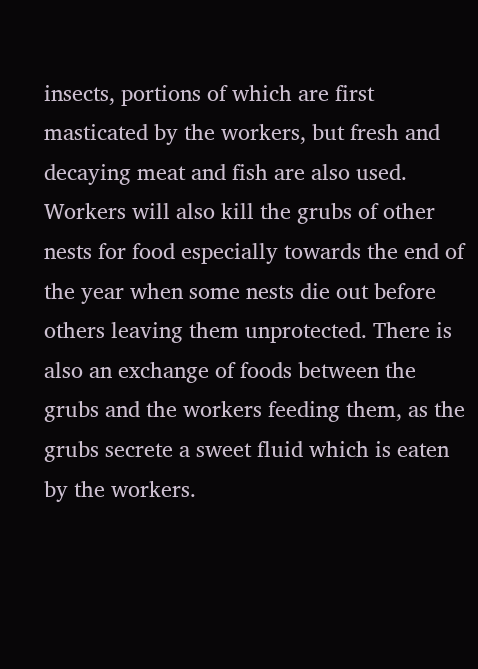insects, portions of which are first masticated by the workers, but fresh and decaying meat and fish are also used. Workers will also kill the grubs of other nests for food especially towards the end of the year when some nests die out before others leaving them unprotected. There is also an exchange of foods between the grubs and the workers feeding them, as the grubs secrete a sweet fluid which is eaten by the workers.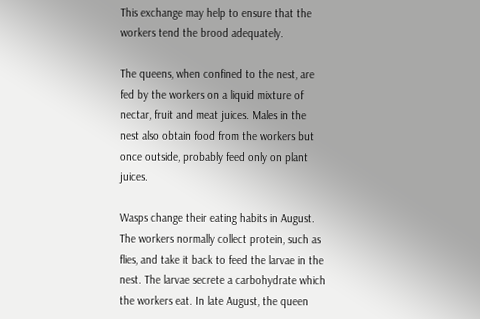This exchange may help to ensure that the workers tend the brood adequately.

The queens, when confined to the nest, are fed by the workers on a liquid mixture of nectar, fruit and meat juices. Males in the nest also obtain food from the workers but once outside, probably feed only on plant juices.

Wasps change their eating habits in August. The workers normally collect protein, such as flies, and take it back to feed the larvae in the nest. The larvae secrete a carbohydrate which the workers eat. In late August, the queen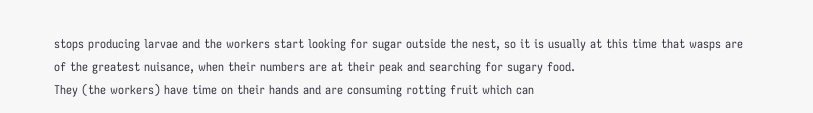stops producing larvae and the workers start looking for sugar outside the nest, so it is usually at this time that wasps are of the greatest nuisance, when their numbers are at their peak and searching for sugary food.
They (the workers) have time on their hands and are consuming rotting fruit which can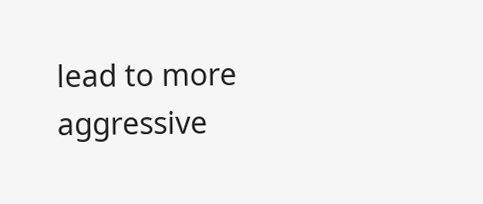lead to more aggressive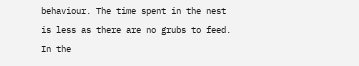behaviour. The time spent in the nest is less as there are no grubs to feed. In the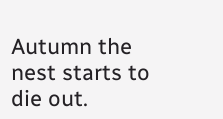Autumn the nest starts to die out.